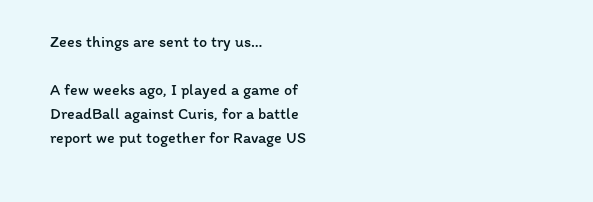Zees things are sent to try us…

A few weeks ago, I played a game of DreadBall against Curis, for a battle report we put together for Ravage US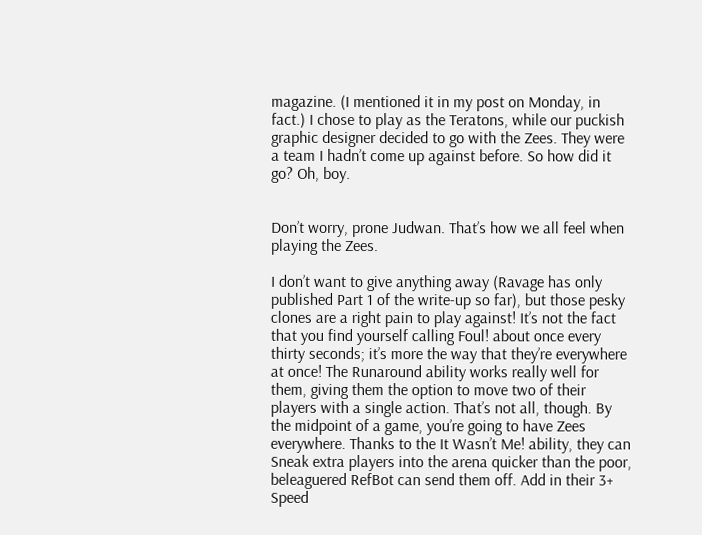magazine. (I mentioned it in my post on Monday, in fact.) I chose to play as the Teratons, while our puckish graphic designer decided to go with the Zees. They were a team I hadn’t come up against before. So how did it go? Oh, boy.


Don’t worry, prone Judwan. That’s how we all feel when playing the Zees.

I don’t want to give anything away (Ravage has only published Part 1 of the write-up so far), but those pesky clones are a right pain to play against! It’s not the fact that you find yourself calling Foul! about once every thirty seconds; it’s more the way that they’re everywhere at once! The Runaround ability works really well for them, giving them the option to move two of their players with a single action. That’s not all, though. By the midpoint of a game, you’re going to have Zees everywhere. Thanks to the It Wasn’t Me! ability, they can Sneak extra players into the arena quicker than the poor, beleaguered RefBot can send them off. Add in their 3+ Speed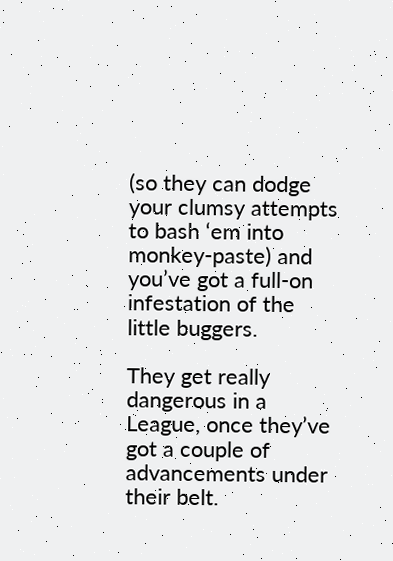(so they can dodge your clumsy attempts to bash ‘em into monkey-paste) and you’ve got a full-on infestation of the little buggers.

They get really dangerous in a League, once they’ve got a couple of advancements under their belt.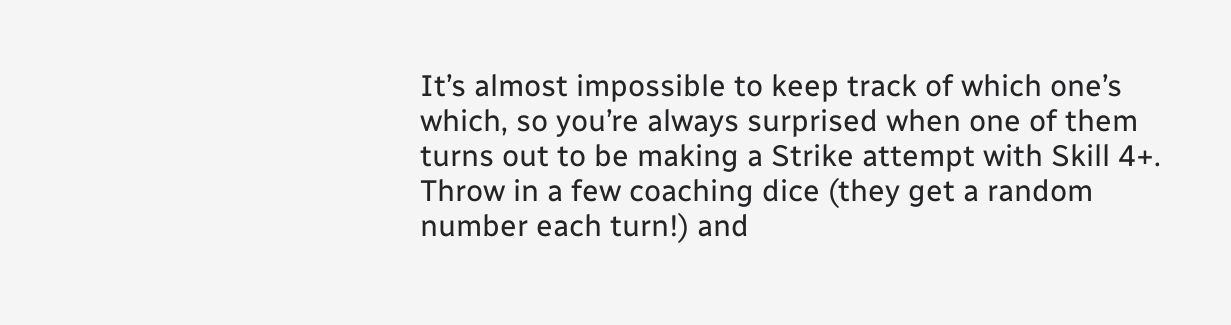It’s almost impossible to keep track of which one’s which, so you’re always surprised when one of them turns out to be making a Strike attempt with Skill 4+. Throw in a few coaching dice (they get a random number each turn!) and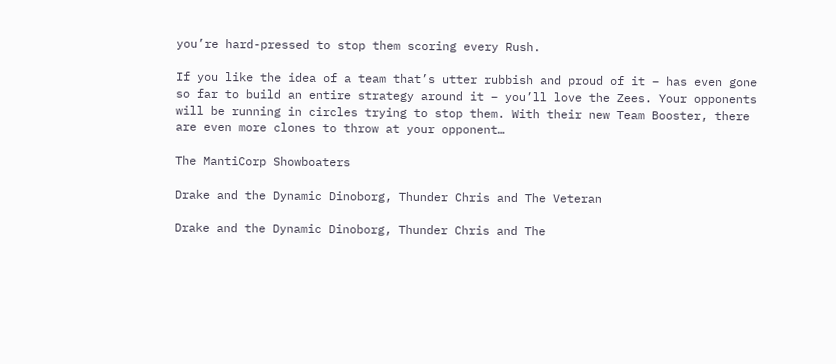you’re hard-pressed to stop them scoring every Rush.

If you like the idea of a team that’s utter rubbish and proud of it – has even gone so far to build an entire strategy around it – you’ll love the Zees. Your opponents will be running in circles trying to stop them. With their new Team Booster, there are even more clones to throw at your opponent…

The MantiCorp Showboaters

Drake and the Dynamic Dinoborg, Thunder Chris and The Veteran

Drake and the Dynamic Dinoborg, Thunder Chris and The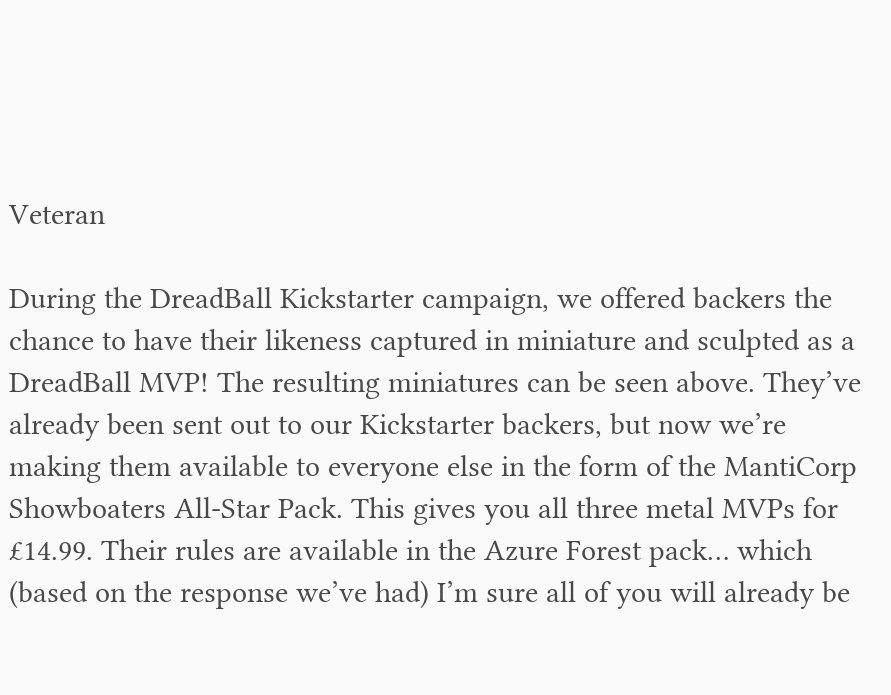Veteran

During the DreadBall Kickstarter campaign, we offered backers the chance to have their likeness captured in miniature and sculpted as a DreadBall MVP! The resulting miniatures can be seen above. They’ve already been sent out to our Kickstarter backers, but now we’re making them available to everyone else in the form of the MantiCorp Showboaters All-Star Pack. This gives you all three metal MVPs for £14.99. Their rules are available in the Azure Forest pack… which (based on the response we’ve had) I’m sure all of you will already be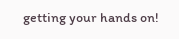getting your hands on!